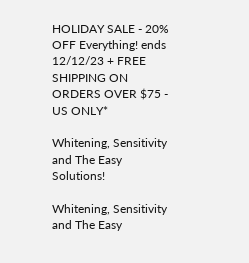HOLIDAY SALE - 20% OFF Everything! ends 12/12/23 + FREE SHIPPING ON ORDERS OVER $75 - US ONLY*

Whitening, Sensitivity and The Easy Solutions!

Whitening, Sensitivity and The Easy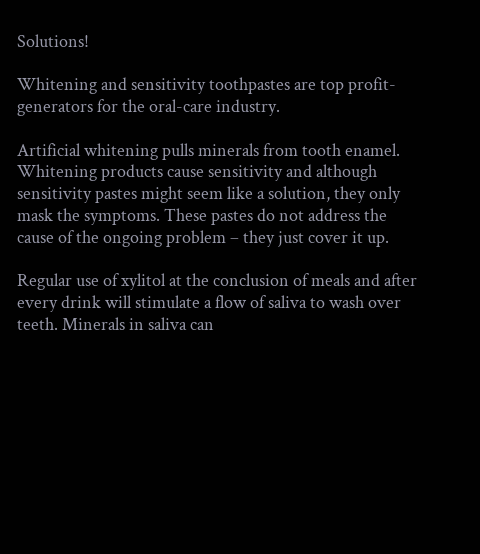Solutions!

Whitening and sensitivity toothpastes are top profit-generators for the oral-care industry.

Artificial whitening pulls minerals from tooth enamel. Whitening products cause sensitivity and although sensitivity pastes might seem like a solution, they only mask the symptoms. These pastes do not address the cause of the ongoing problem – they just cover it up.

Regular use of xylitol at the conclusion of meals and after every drink will stimulate a flow of saliva to wash over teeth. Minerals in saliva can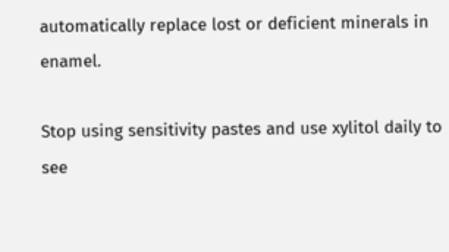automatically replace lost or deficient minerals in enamel.

Stop using sensitivity pastes and use xylitol daily to see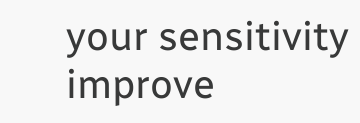your sensitivity improve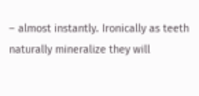– almost instantly. Ironically as teeth naturally mineralize they will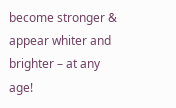become stronger & appear whiter and brighter – at any age!